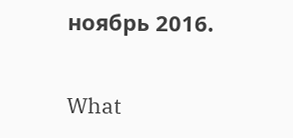ноябрь 2016.

What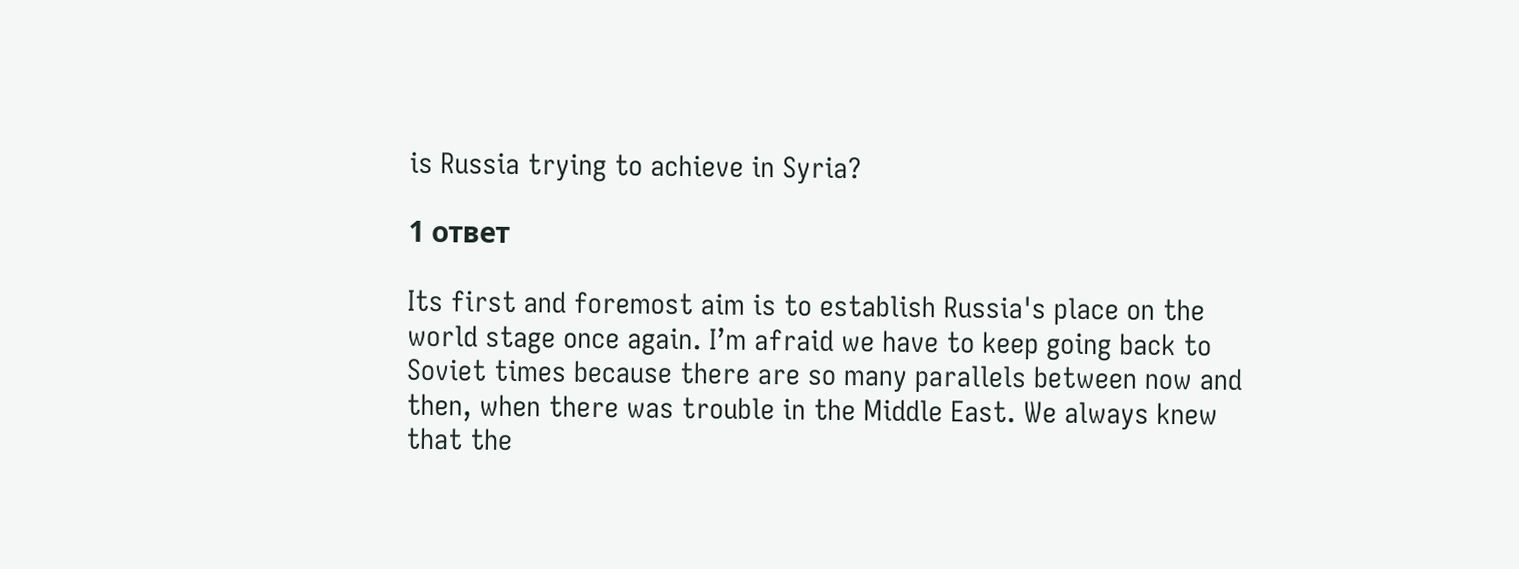is Russia trying to achieve in Syria?

1 ответ

Its first and foremost aim is to establish Russia's place on the world stage once again. I’m afraid we have to keep going back to Soviet times because there are so many parallels between now and then, when there was trouble in the Middle East. We always knew that the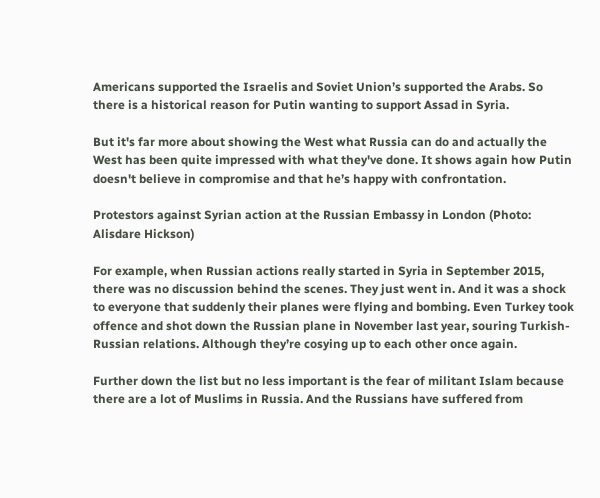Americans supported the Israelis and Soviet Union’s supported the Arabs. So there is a historical reason for Putin wanting to support Assad in Syria.

But it's far more about showing the West what Russia can do and actually the West has been quite impressed with what they've done. It shows again how Putin doesn't believe in compromise and that he’s happy with confrontation.

Protestors against Syrian action at the Russian Embassy in London (Photo: Alisdare Hickson)

For example, when Russian actions really started in Syria in September 2015, there was no discussion behind the scenes. They just went in. And it was a shock to everyone that suddenly their planes were flying and bombing. Even Turkey took offence and shot down the Russian plane in November last year, souring Turkish-Russian relations. Although they’re cosying up to each other once again.

Further down the list but no less important is the fear of militant Islam because there are a lot of Muslims in Russia. And the Russians have suffered from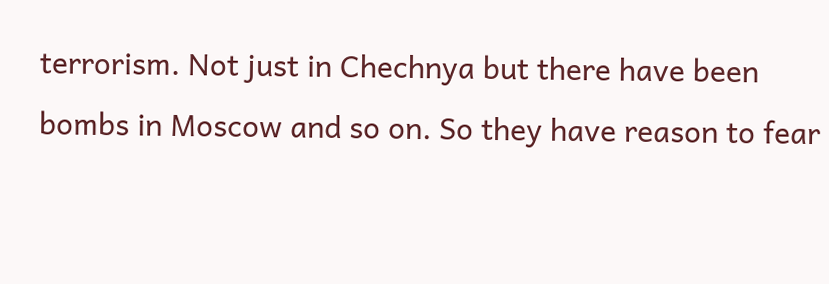terrorism. Not just in Chechnya but there have been bombs in Moscow and so on. So they have reason to fear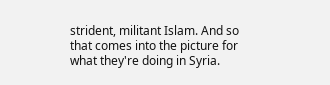strident, militant Islam. And so that comes into the picture for what they're doing in Syria.